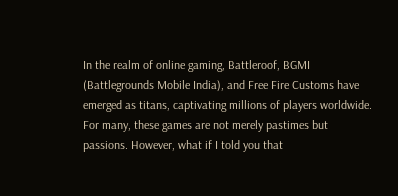In the realm of online gaming, Battleroof, BGMI (Battlegrounds Mobile India), and Free Fire Customs have emerged as titans, captivating millions of players worldwide. For many, these games are not merely pastimes but passions. However, what if I told you that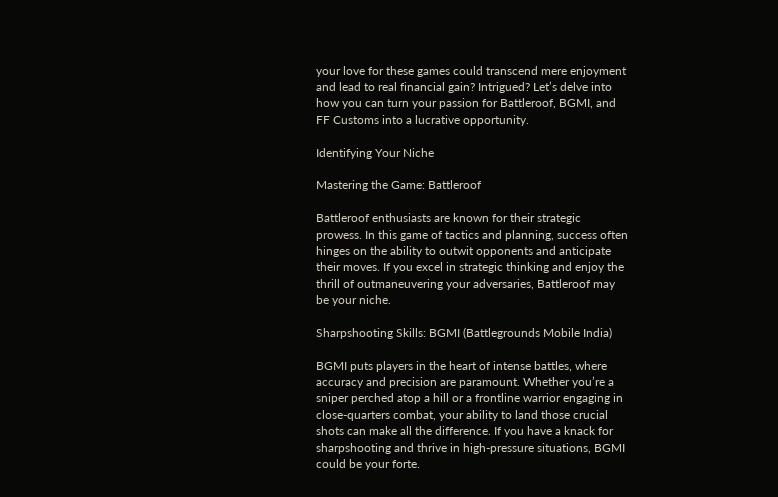your love for these games could transcend mere enjoyment and lead to real financial gain? Intrigued? Let’s delve into how you can turn your passion for Battleroof, BGMI, and FF Customs into a lucrative opportunity.

Identifying Your Niche

Mastering the Game: Battleroof

Battleroof enthusiasts are known for their strategic prowess. In this game of tactics and planning, success often hinges on the ability to outwit opponents and anticipate their moves. If you excel in strategic thinking and enjoy the thrill of outmaneuvering your adversaries, Battleroof may be your niche.

Sharpshooting Skills: BGMI (Battlegrounds Mobile India)

BGMI puts players in the heart of intense battles, where accuracy and precision are paramount. Whether you’re a sniper perched atop a hill or a frontline warrior engaging in close-quarters combat, your ability to land those crucial shots can make all the difference. If you have a knack for sharpshooting and thrive in high-pressure situations, BGMI could be your forte.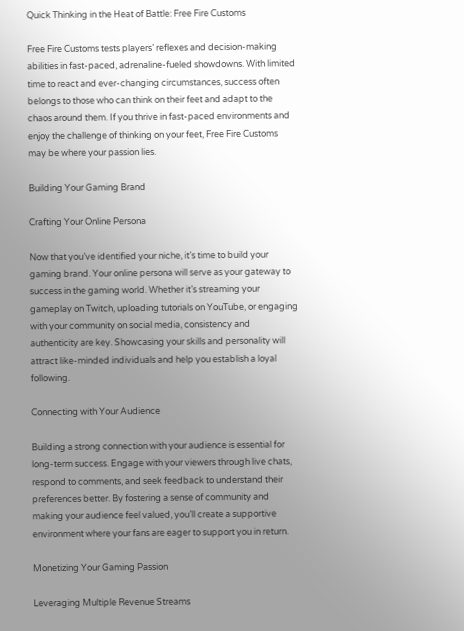Quick Thinking in the Heat of Battle: Free Fire Customs

Free Fire Customs tests players’ reflexes and decision-making abilities in fast-paced, adrenaline-fueled showdowns. With limited time to react and ever-changing circumstances, success often belongs to those who can think on their feet and adapt to the chaos around them. If you thrive in fast-paced environments and enjoy the challenge of thinking on your feet, Free Fire Customs may be where your passion lies.

Building Your Gaming Brand

Crafting Your Online Persona

Now that you’ve identified your niche, it’s time to build your gaming brand. Your online persona will serve as your gateway to success in the gaming world. Whether it’s streaming your gameplay on Twitch, uploading tutorials on YouTube, or engaging with your community on social media, consistency and authenticity are key. Showcasing your skills and personality will attract like-minded individuals and help you establish a loyal following.

Connecting with Your Audience

Building a strong connection with your audience is essential for long-term success. Engage with your viewers through live chats, respond to comments, and seek feedback to understand their preferences better. By fostering a sense of community and making your audience feel valued, you’ll create a supportive environment where your fans are eager to support you in return.

Monetizing Your Gaming Passion

Leveraging Multiple Revenue Streams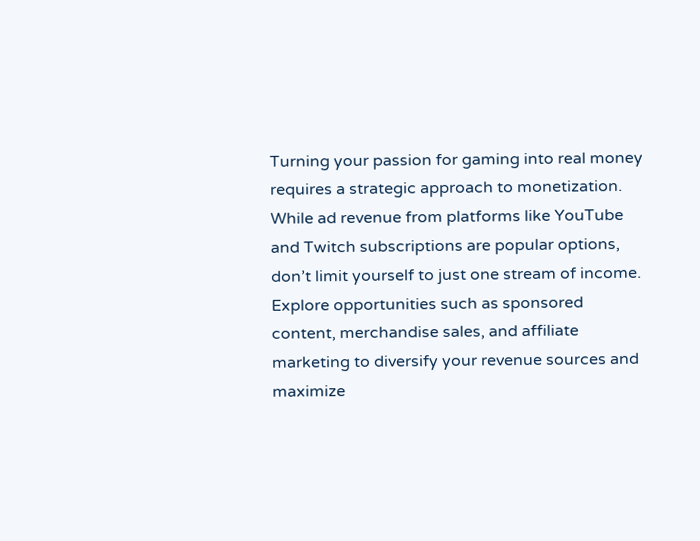Turning your passion for gaming into real money requires a strategic approach to monetization. While ad revenue from platforms like YouTube and Twitch subscriptions are popular options, don’t limit yourself to just one stream of income. Explore opportunities such as sponsored content, merchandise sales, and affiliate marketing to diversify your revenue sources and maximize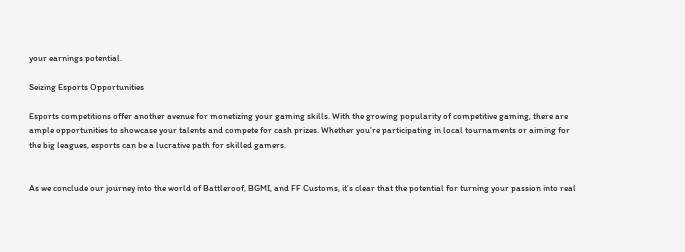your earnings potential.

Seizing Esports Opportunities

Esports competitions offer another avenue for monetizing your gaming skills. With the growing popularity of competitive gaming, there are ample opportunities to showcase your talents and compete for cash prizes. Whether you’re participating in local tournaments or aiming for the big leagues, esports can be a lucrative path for skilled gamers.


As we conclude our journey into the world of Battleroof, BGMI, and FF Customs, it’s clear that the potential for turning your passion into real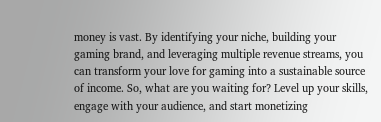money is vast. By identifying your niche, building your gaming brand, and leveraging multiple revenue streams, you can transform your love for gaming into a sustainable source of income. So, what are you waiting for? Level up your skills, engage with your audience, and start monetizing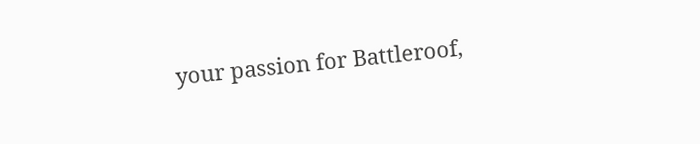your passion for Battleroof,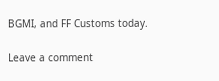BGMI, and FF Customs today.

Leave a comment